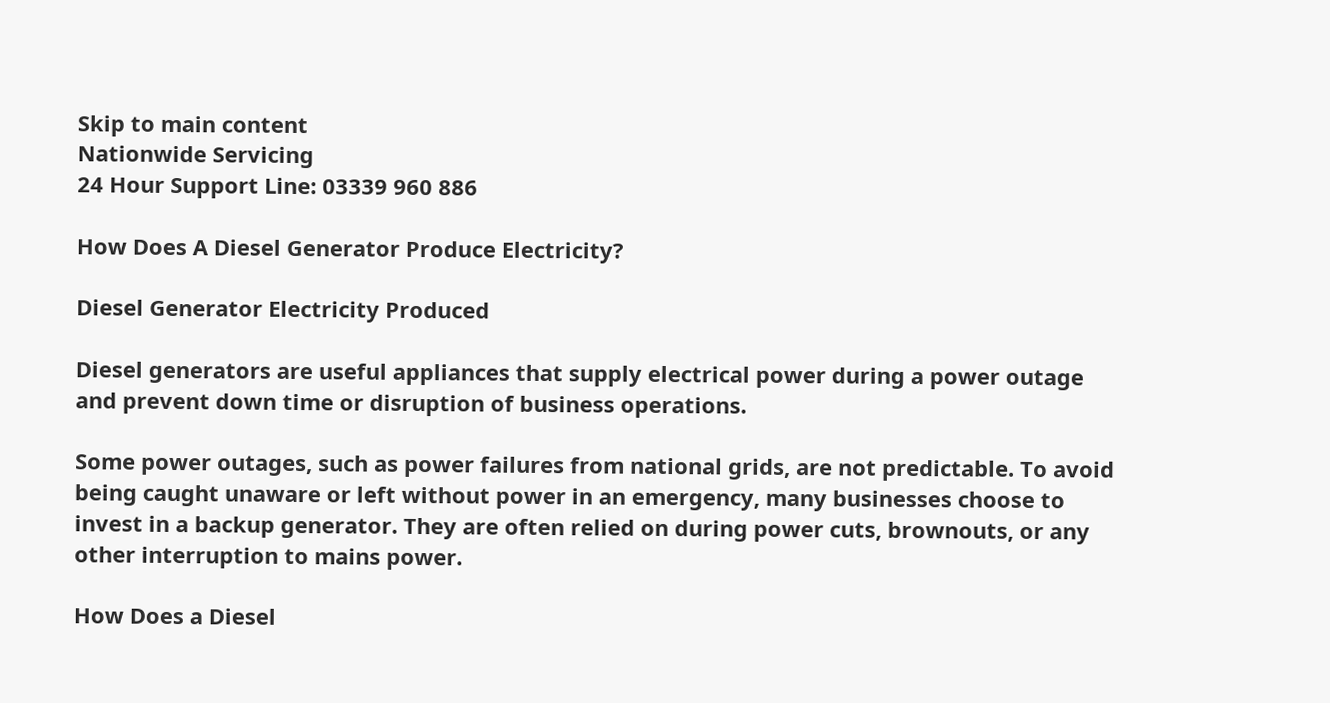Skip to main content
Nationwide Servicing
24 Hour Support Line: 03339 960 886

How Does A Diesel Generator Produce Electricity?

Diesel Generator Electricity Produced

Diesel generators are useful appliances that supply electrical power during a power outage and prevent down time or disruption of business operations.

Some power outages, such as power failures from national grids, are not predictable. To avoid being caught unaware or left without power in an emergency, many businesses choose to invest in a backup generator. They are often relied on during power cuts, brownouts, or any other interruption to mains power.

How Does a Diesel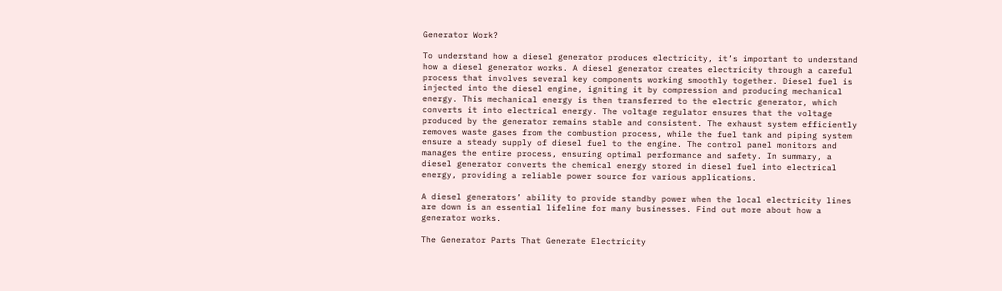Generator Work?

To understand how a diesel generator produces electricity, it’s important to understand how a diesel generator works. A diesel generator creates electricity through a careful process that involves several key components working smoothly together. Diesel fuel is injected into the diesel engine, igniting it by compression and producing mechanical energy. This mechanical energy is then transferred to the electric generator, which converts it into electrical energy. The voltage regulator ensures that the voltage produced by the generator remains stable and consistent. The exhaust system efficiently removes waste gases from the combustion process, while the fuel tank and piping system ensure a steady supply of diesel fuel to the engine. The control panel monitors and manages the entire process, ensuring optimal performance and safety. In summary, a diesel generator converts the chemical energy stored in diesel fuel into electrical energy, providing a reliable power source for various applications.

A diesel generators’ ability to provide standby power when the local electricity lines are down is an essential lifeline for many businesses. Find out more about how a generator works.

The Generator Parts That Generate Electricity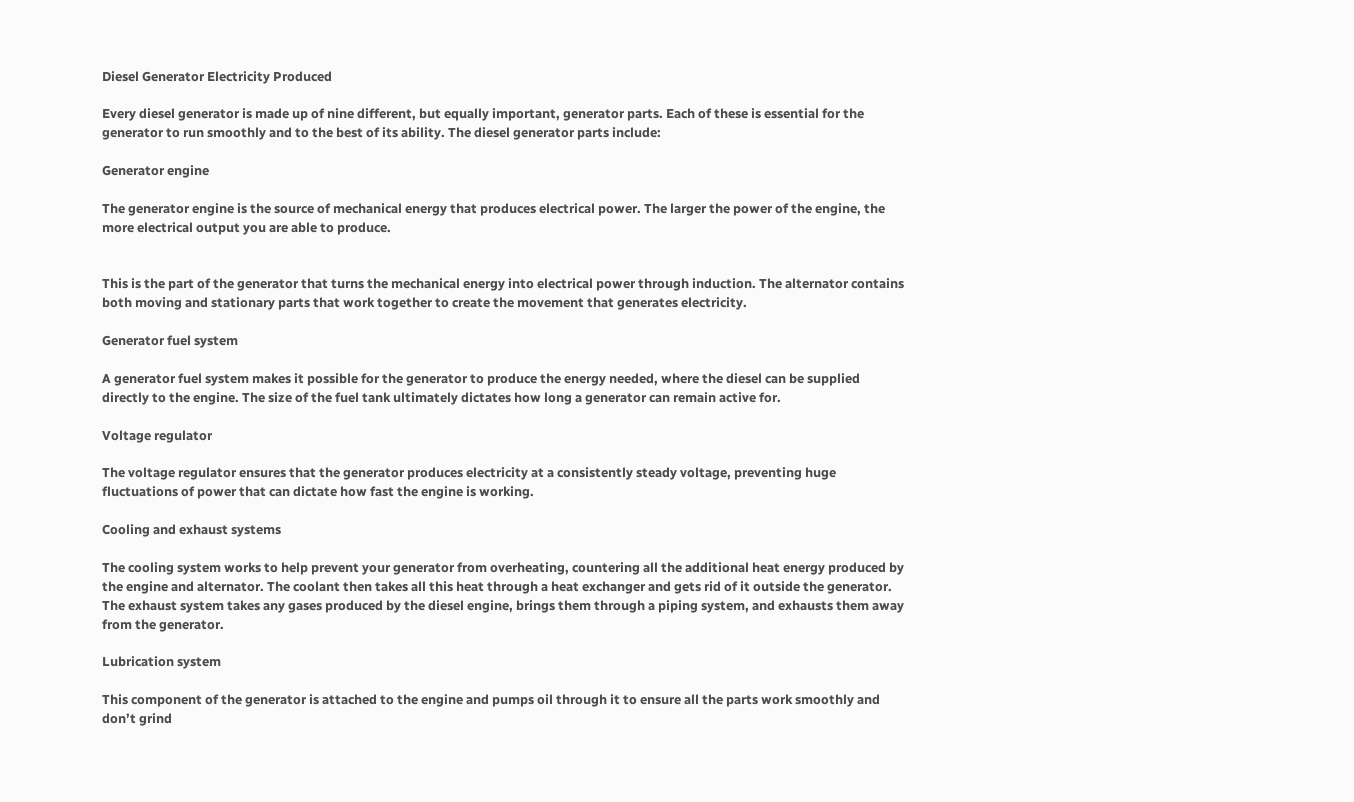Diesel Generator Electricity Produced

Every diesel generator is made up of nine different, but equally important, generator parts. Each of these is essential for the generator to run smoothly and to the best of its ability. The diesel generator parts include:

Generator engine

The generator engine is the source of mechanical energy that produces electrical power. The larger the power of the engine, the more electrical output you are able to produce.


This is the part of the generator that turns the mechanical energy into electrical power through induction. The alternator contains both moving and stationary parts that work together to create the movement that generates electricity.

Generator fuel system

A generator fuel system makes it possible for the generator to produce the energy needed, where the diesel can be supplied directly to the engine. The size of the fuel tank ultimately dictates how long a generator can remain active for.

Voltage regulator

The voltage regulator ensures that the generator produces electricity at a consistently steady voltage, preventing huge fluctuations of power that can dictate how fast the engine is working.

Cooling and exhaust systems

The cooling system works to help prevent your generator from overheating, countering all the additional heat energy produced by the engine and alternator. The coolant then takes all this heat through a heat exchanger and gets rid of it outside the generator. The exhaust system takes any gases produced by the diesel engine, brings them through a piping system, and exhausts them away from the generator.

Lubrication system

This component of the generator is attached to the engine and pumps oil through it to ensure all the parts work smoothly and don’t grind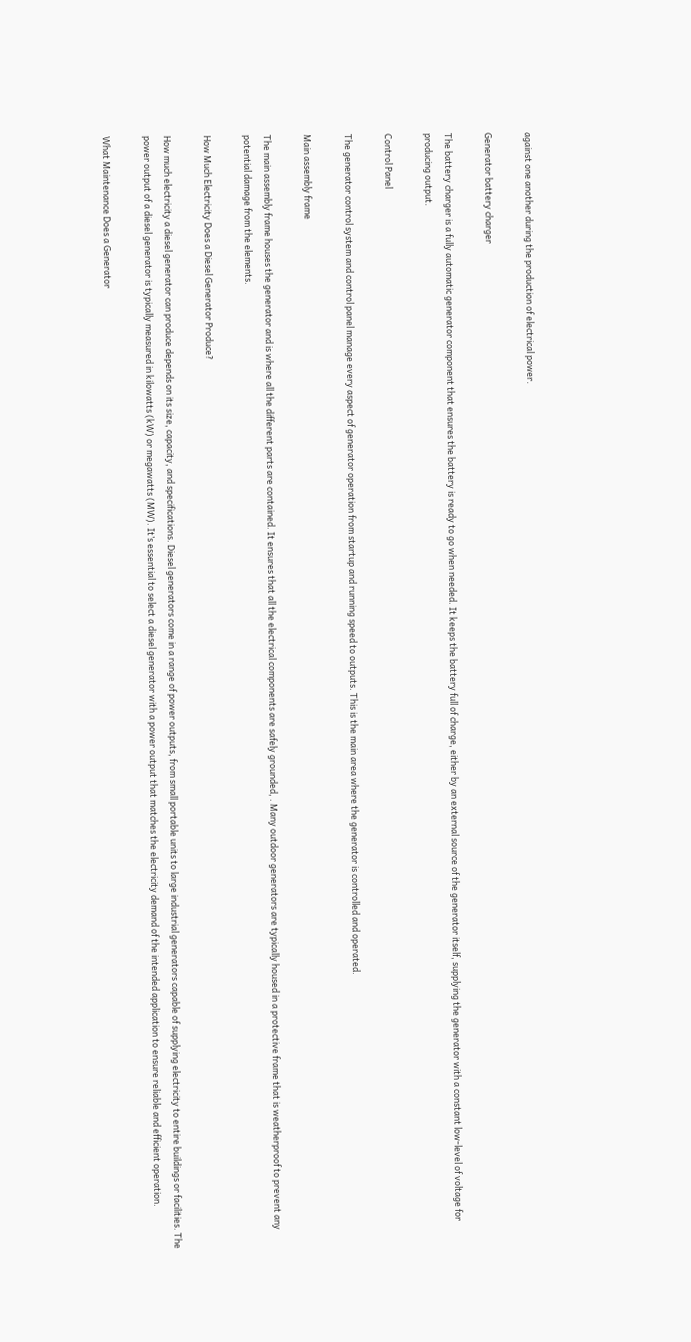against one another during the production of electrical power.

Generator battery charger

The battery charger is a fully automatic generator component that ensures the battery is ready to go when needed. It keeps the battery full of charge, either by an external source of the generator itself, supplying the generator with a constant low-level of voltage for producing output.

Control Panel

The generator control system and control panel manage every aspect of generator operation from startup and running speed to outputs. This is the main area where the generator is controlled and operated.

Main assembly frame

The main assembly frame houses the generator and is where all the different parts are contained. It ensures that all the electrical components are safely grounded, . Many outdoor generators are typically housed in a protective frame that is weatherproof to prevent any potential damage from the elements.

How Much Electricity Does a Diesel Generator Produce?

How much electricity a diesel generator can produce depends on its size, capacity, and specifications. Diesel generators come in a range of power outputs, from small portable units to large industrial generators capable of supplying electricity to entire buildings or facilities. The power output of a diesel generator is typically measured in kilowatts (kW) or megawatts (MW). It’s essential to select a diesel generator with a power output that matches the electricity demand of the intended application to ensure reliable and efficient operation.

What Maintenance Does a Generator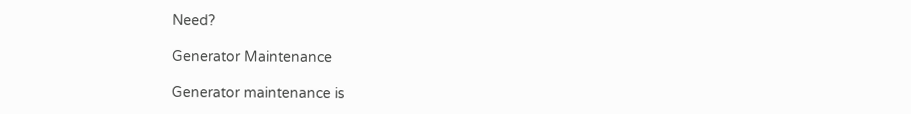Need?

Generator Maintenance

Generator maintenance is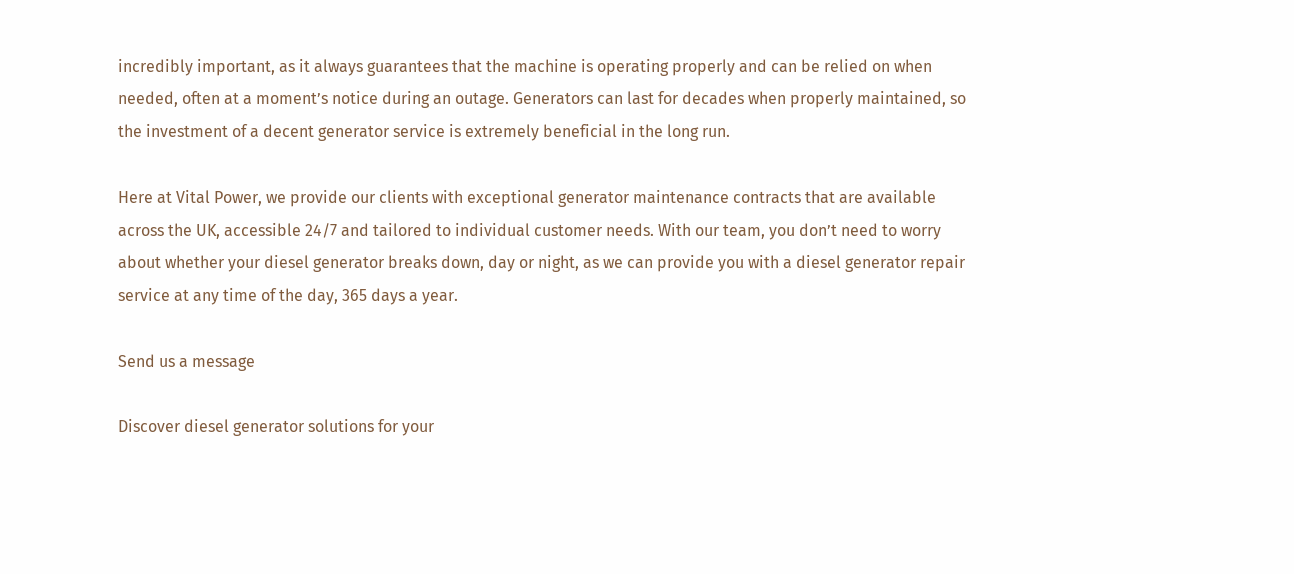incredibly important, as it always guarantees that the machine is operating properly and can be relied on when needed, often at a moment’s notice during an outage. Generators can last for decades when properly maintained, so the investment of a decent generator service is extremely beneficial in the long run.

Here at Vital Power, we provide our clients with exceptional generator maintenance contracts that are available across the UK, accessible 24/7 and tailored to individual customer needs. With our team, you don’t need to worry about whether your diesel generator breaks down, day or night, as we can provide you with a diesel generator repair service at any time of the day, 365 days a year.

Send us a message

Discover diesel generator solutions for your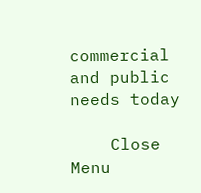commercial and public needs today

    Close Menu